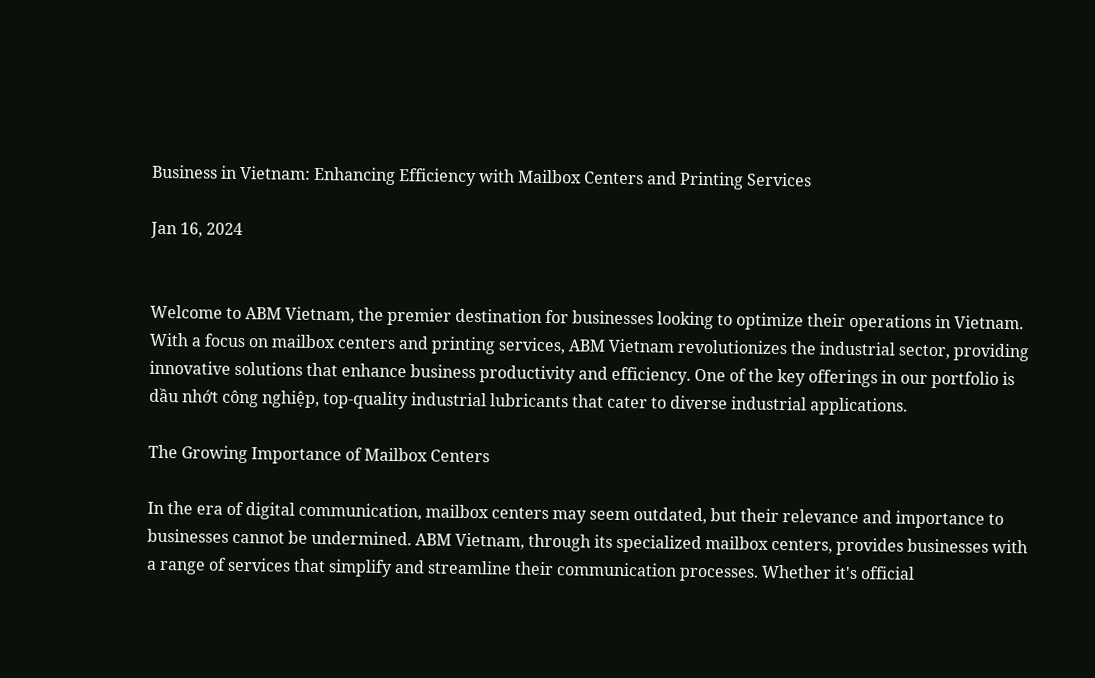Business in Vietnam: Enhancing Efficiency with Mailbox Centers and Printing Services

Jan 16, 2024


Welcome to ABM Vietnam, the premier destination for businesses looking to optimize their operations in Vietnam. With a focus on mailbox centers and printing services, ABM Vietnam revolutionizes the industrial sector, providing innovative solutions that enhance business productivity and efficiency. One of the key offerings in our portfolio is dầu nhớt công nghiệp, top-quality industrial lubricants that cater to diverse industrial applications.

The Growing Importance of Mailbox Centers

In the era of digital communication, mailbox centers may seem outdated, but their relevance and importance to businesses cannot be undermined. ABM Vietnam, through its specialized mailbox centers, provides businesses with a range of services that simplify and streamline their communication processes. Whether it's official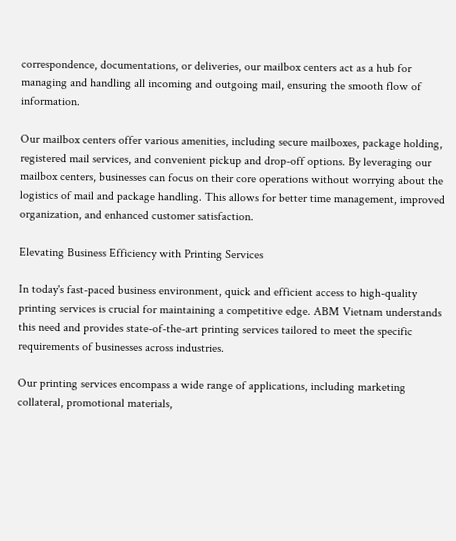correspondence, documentations, or deliveries, our mailbox centers act as a hub for managing and handling all incoming and outgoing mail, ensuring the smooth flow of information.

Our mailbox centers offer various amenities, including secure mailboxes, package holding, registered mail services, and convenient pickup and drop-off options. By leveraging our mailbox centers, businesses can focus on their core operations without worrying about the logistics of mail and package handling. This allows for better time management, improved organization, and enhanced customer satisfaction.

Elevating Business Efficiency with Printing Services

In today's fast-paced business environment, quick and efficient access to high-quality printing services is crucial for maintaining a competitive edge. ABM Vietnam understands this need and provides state-of-the-art printing services tailored to meet the specific requirements of businesses across industries.

Our printing services encompass a wide range of applications, including marketing collateral, promotional materials,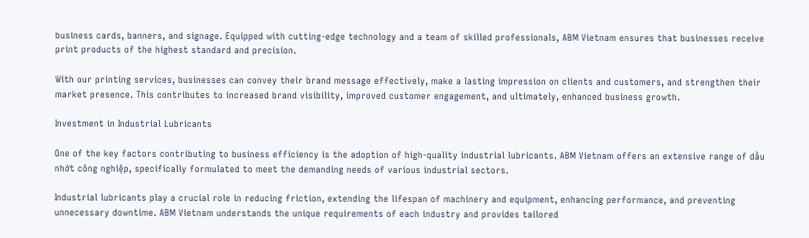business cards, banners, and signage. Equipped with cutting-edge technology and a team of skilled professionals, ABM Vietnam ensures that businesses receive print products of the highest standard and precision.

With our printing services, businesses can convey their brand message effectively, make a lasting impression on clients and customers, and strengthen their market presence. This contributes to increased brand visibility, improved customer engagement, and ultimately, enhanced business growth.

Investment in Industrial Lubricants

One of the key factors contributing to business efficiency is the adoption of high-quality industrial lubricants. ABM Vietnam offers an extensive range of dầu nhớt công nghiệp, specifically formulated to meet the demanding needs of various industrial sectors.

Industrial lubricants play a crucial role in reducing friction, extending the lifespan of machinery and equipment, enhancing performance, and preventing unnecessary downtime. ABM Vietnam understands the unique requirements of each industry and provides tailored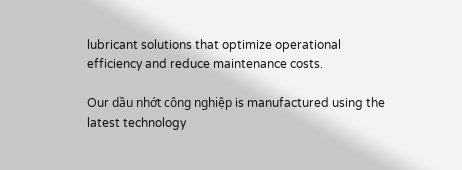lubricant solutions that optimize operational efficiency and reduce maintenance costs.

Our dầu nhớt công nghiệp is manufactured using the latest technology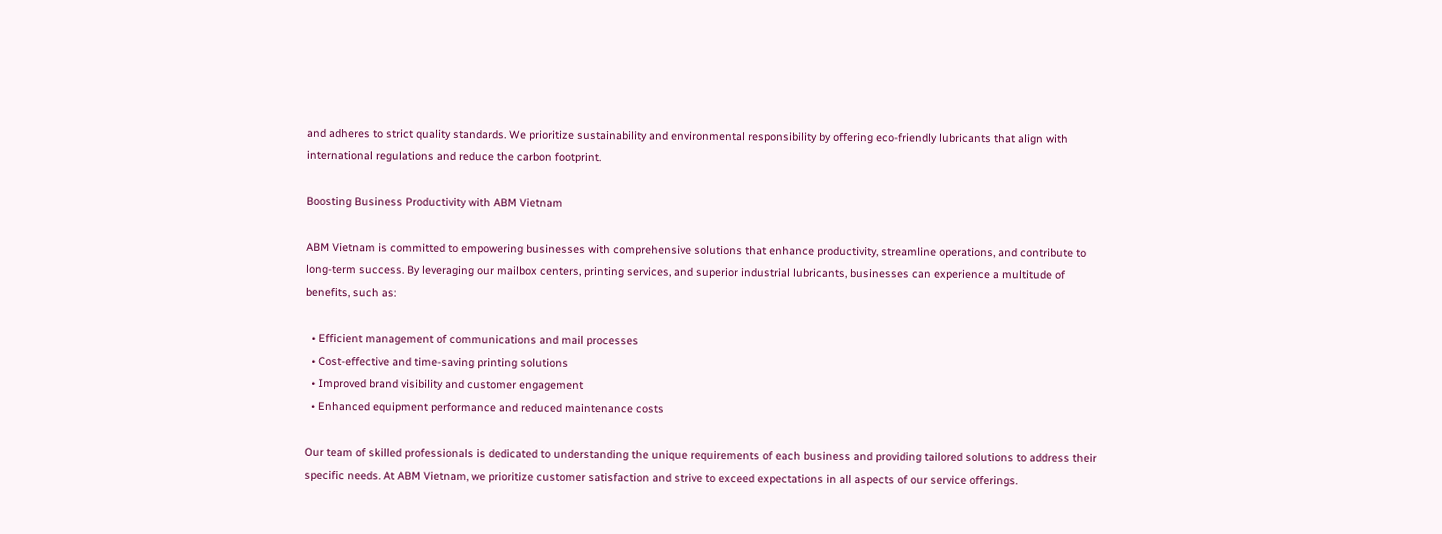and adheres to strict quality standards. We prioritize sustainability and environmental responsibility by offering eco-friendly lubricants that align with international regulations and reduce the carbon footprint.

Boosting Business Productivity with ABM Vietnam

ABM Vietnam is committed to empowering businesses with comprehensive solutions that enhance productivity, streamline operations, and contribute to long-term success. By leveraging our mailbox centers, printing services, and superior industrial lubricants, businesses can experience a multitude of benefits, such as:

  • Efficient management of communications and mail processes
  • Cost-effective and time-saving printing solutions
  • Improved brand visibility and customer engagement
  • Enhanced equipment performance and reduced maintenance costs

Our team of skilled professionals is dedicated to understanding the unique requirements of each business and providing tailored solutions to address their specific needs. At ABM Vietnam, we prioritize customer satisfaction and strive to exceed expectations in all aspects of our service offerings.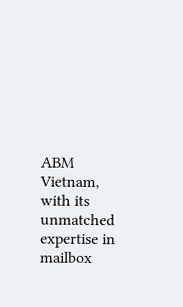ABM Vietnam, with its unmatched expertise in mailbox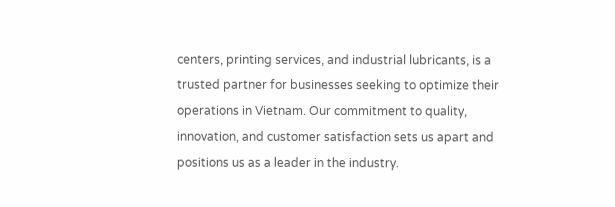centers, printing services, and industrial lubricants, is a trusted partner for businesses seeking to optimize their operations in Vietnam. Our commitment to quality, innovation, and customer satisfaction sets us apart and positions us as a leader in the industry.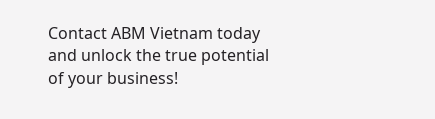Contact ABM Vietnam today and unlock the true potential of your business!